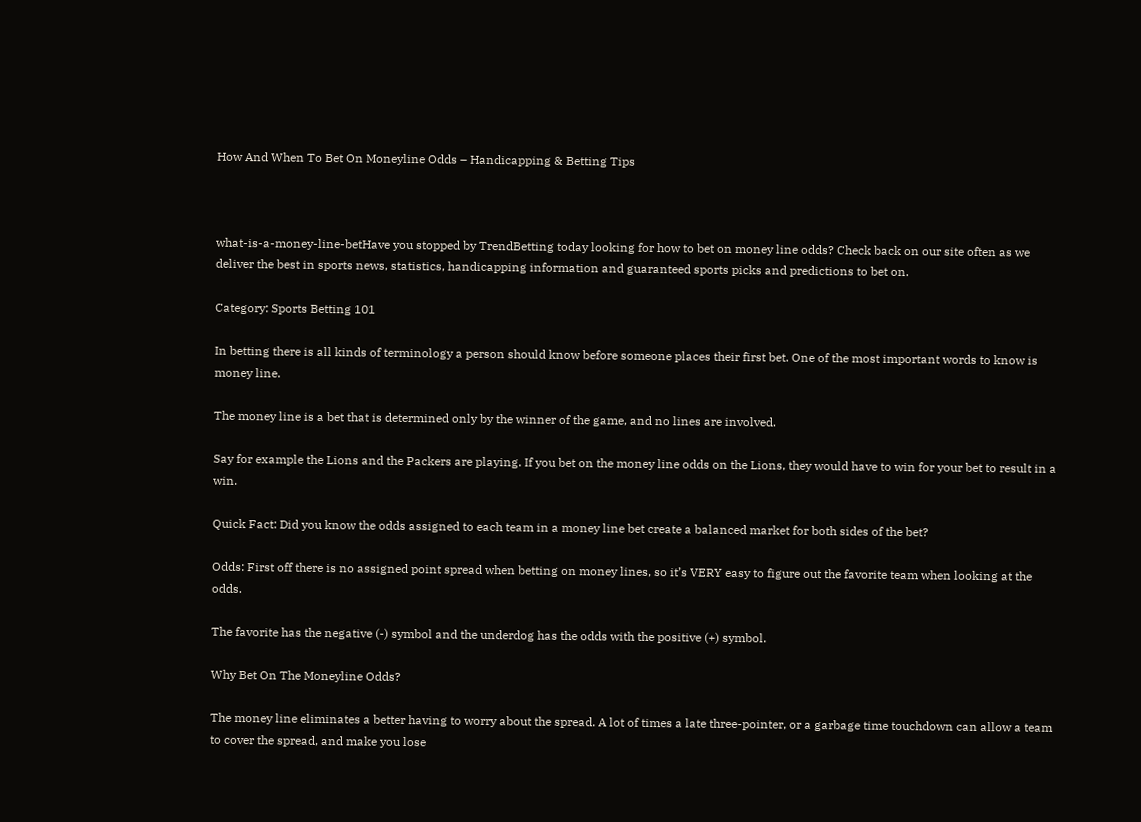How And When To Bet On Moneyline Odds – Handicapping & Betting Tips



what-is-a-money-line-betHave you stopped by TrendBetting today looking for how to bet on money line odds? Check back on our site often as we deliver the best in sports news, statistics, handicapping information and guaranteed sports picks and predictions to bet on.

Category: Sports Betting 101

In betting there is all kinds of terminology a person should know before someone places their first bet. One of the most important words to know is money line.

The money line is a bet that is determined only by the winner of the game, and no lines are involved.

Say for example the Lions and the Packers are playing. If you bet on the money line odds on the Lions, they would have to win for your bet to result in a win.

Quick Fact: Did you know the odds assigned to each team in a money line bet create a balanced market for both sides of the bet?

Odds: First off there is no assigned point spread when betting on money lines, so it’s VERY easy to figure out the favorite team when looking at the odds.

The favorite has the negative (-) symbol and the underdog has the odds with the positive (+) symbol.

Why Bet On The Moneyline Odds?

The money line eliminates a better having to worry about the spread. A lot of times a late three-pointer, or a garbage time touchdown can allow a team to cover the spread, and make you lose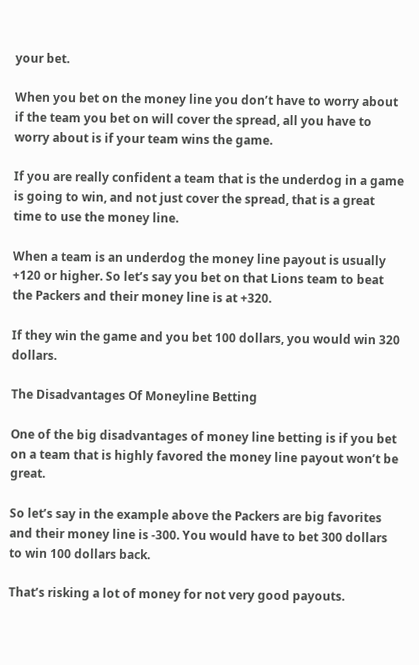your bet.

When you bet on the money line you don’t have to worry about if the team you bet on will cover the spread, all you have to worry about is if your team wins the game.

If you are really confident a team that is the underdog in a game is going to win, and not just cover the spread, that is a great time to use the money line.

When a team is an underdog the money line payout is usually +120 or higher. So let’s say you bet on that Lions team to beat the Packers and their money line is at +320.

If they win the game and you bet 100 dollars, you would win 320 dollars.

The Disadvantages Of Moneyline Betting

One of the big disadvantages of money line betting is if you bet on a team that is highly favored the money line payout won’t be great.

So let’s say in the example above the Packers are big favorites and their money line is -300. You would have to bet 300 dollars to win 100 dollars back.

That’s risking a lot of money for not very good payouts.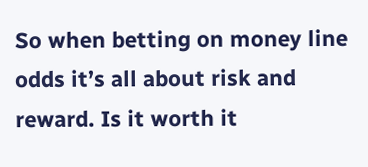So when betting on money line odds it’s all about risk and reward. Is it worth it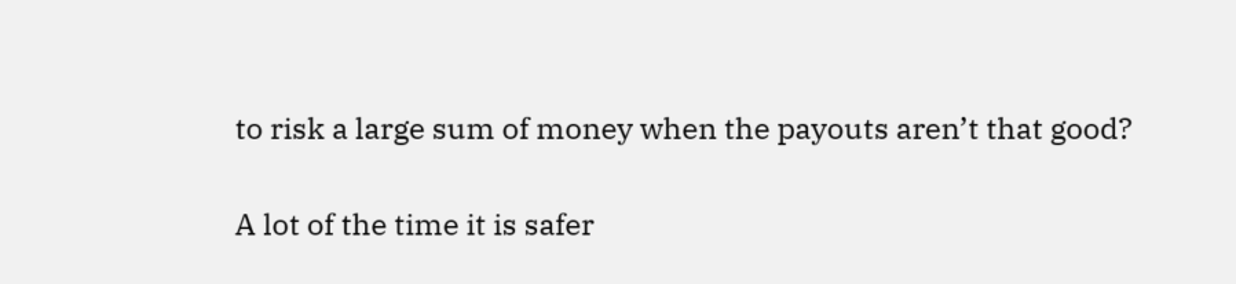to risk a large sum of money when the payouts aren’t that good?

A lot of the time it is safer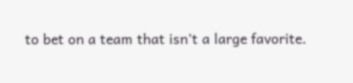to bet on a team that isn’t a large favorite.